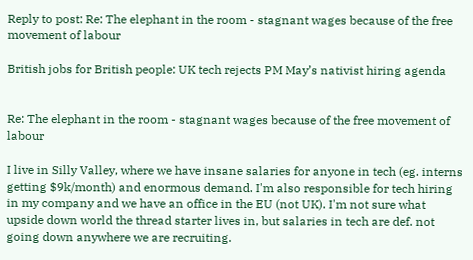Reply to post: Re: The elephant in the room - stagnant wages because of the free movement of labour

British jobs for British people: UK tech rejects PM May’s nativist hiring agenda


Re: The elephant in the room - stagnant wages because of the free movement of labour

I live in Silly Valley, where we have insane salaries for anyone in tech (eg. interns getting $9k/month) and enormous demand. I'm also responsible for tech hiring in my company and we have an office in the EU (not UK). I'm not sure what upside down world the thread starter lives in, but salaries in tech are def. not going down anywhere we are recruiting.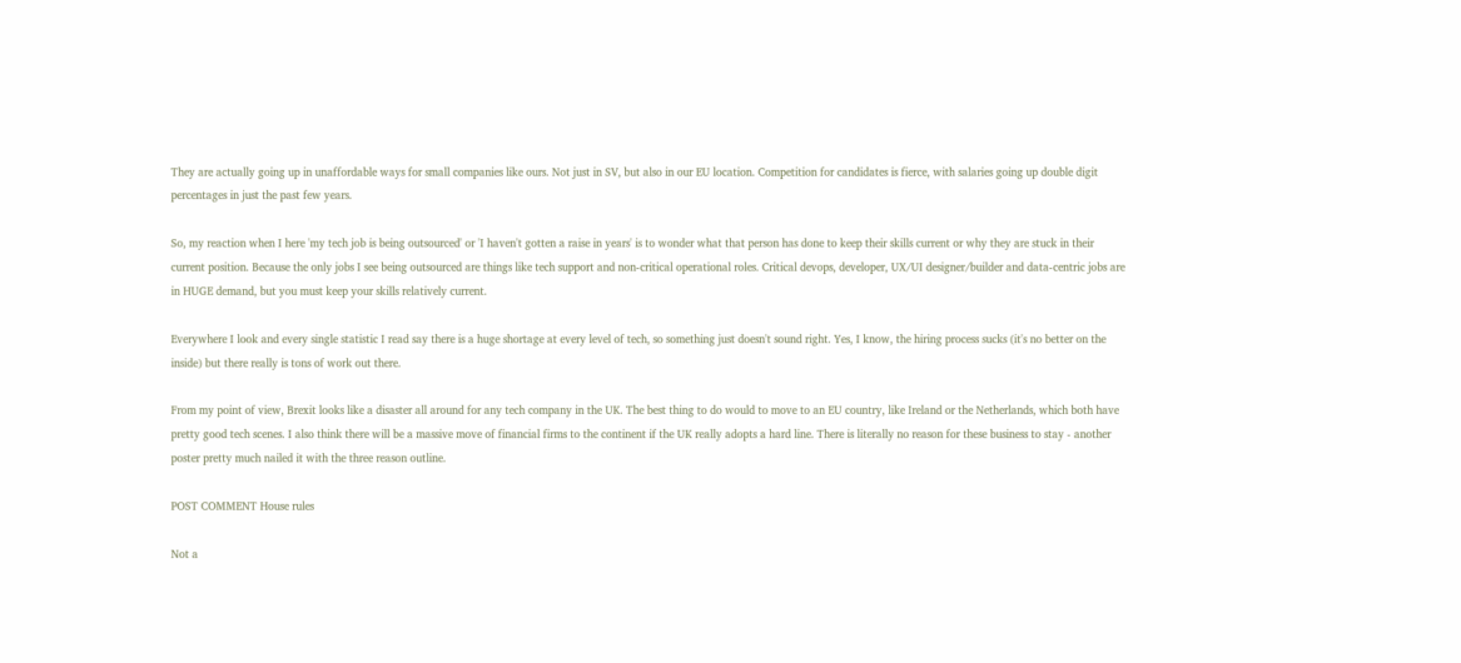They are actually going up in unaffordable ways for small companies like ours. Not just in SV, but also in our EU location. Competition for candidates is fierce, with salaries going up double digit percentages in just the past few years.

So, my reaction when I here 'my tech job is being outsourced' or 'I haven't gotten a raise in years' is to wonder what that person has done to keep their skills current or why they are stuck in their current position. Because the only jobs I see being outsourced are things like tech support and non-critical operational roles. Critical devops, developer, UX/UI designer/builder and data-centric jobs are in HUGE demand, but you must keep your skills relatively current.

Everywhere I look and every single statistic I read say there is a huge shortage at every level of tech, so something just doesn't sound right. Yes, I know, the hiring process sucks (it's no better on the inside) but there really is tons of work out there.

From my point of view, Brexit looks like a disaster all around for any tech company in the UK. The best thing to do would to move to an EU country, like Ireland or the Netherlands, which both have pretty good tech scenes. I also think there will be a massive move of financial firms to the continent if the UK really adopts a hard line. There is literally no reason for these business to stay - another poster pretty much nailed it with the three reason outline.

POST COMMENT House rules

Not a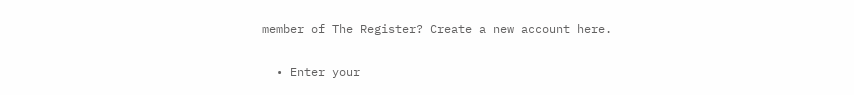member of The Register? Create a new account here.

  • Enter your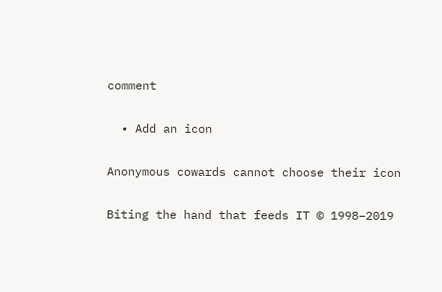comment

  • Add an icon

Anonymous cowards cannot choose their icon

Biting the hand that feeds IT © 1998–2019